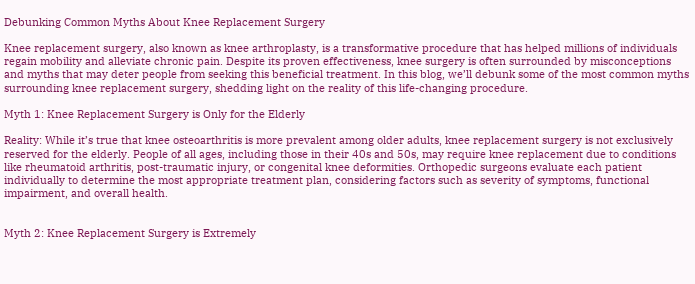Debunking Common Myths About Knee Replacement Surgery

Knee replacement surgery, also known as knee arthroplasty, is a transformative procedure that has helped millions of individuals regain mobility and alleviate chronic pain. Despite its proven effectiveness, knee surgery is often surrounded by misconceptions and myths that may deter people from seeking this beneficial treatment. In this blog, we’ll debunk some of the most common myths surrounding knee replacement surgery, shedding light on the reality of this life-changing procedure.

Myth 1: Knee Replacement Surgery is Only for the Elderly

Reality: While it’s true that knee osteoarthritis is more prevalent among older adults, knee replacement surgery is not exclusively reserved for the elderly. People of all ages, including those in their 40s and 50s, may require knee replacement due to conditions like rheumatoid arthritis, post-traumatic injury, or congenital knee deformities. Orthopedic surgeons evaluate each patient individually to determine the most appropriate treatment plan, considering factors such as severity of symptoms, functional impairment, and overall health.


Myth 2: Knee Replacement Surgery is Extremely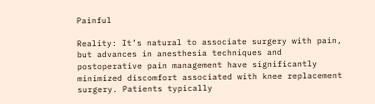Painful

Reality: It’s natural to associate surgery with pain, but advances in anesthesia techniques and postoperative pain management have significantly minimized discomfort associated with knee replacement surgery. Patients typically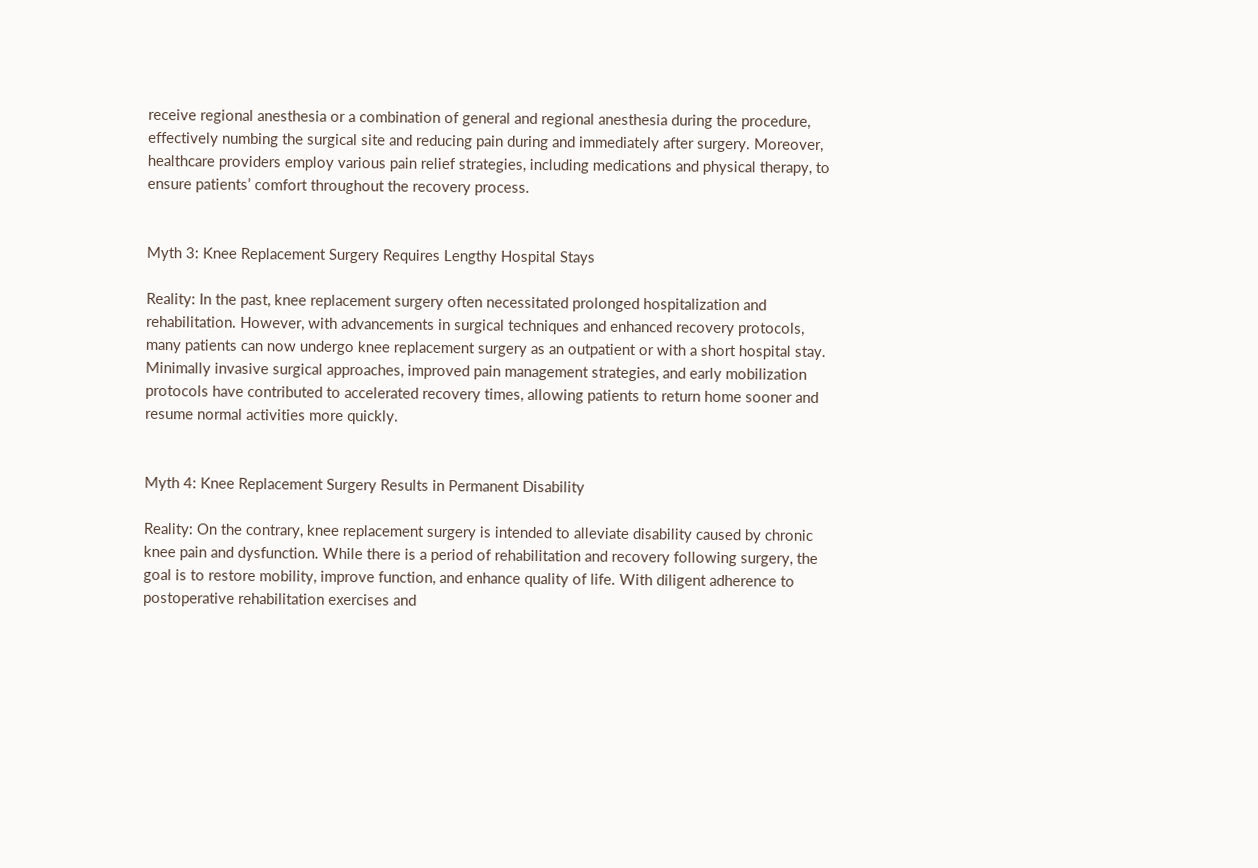receive regional anesthesia or a combination of general and regional anesthesia during the procedure, effectively numbing the surgical site and reducing pain during and immediately after surgery. Moreover, healthcare providers employ various pain relief strategies, including medications and physical therapy, to ensure patients’ comfort throughout the recovery process.


Myth 3: Knee Replacement Surgery Requires Lengthy Hospital Stays

Reality: In the past, knee replacement surgery often necessitated prolonged hospitalization and rehabilitation. However, with advancements in surgical techniques and enhanced recovery protocols, many patients can now undergo knee replacement surgery as an outpatient or with a short hospital stay. Minimally invasive surgical approaches, improved pain management strategies, and early mobilization protocols have contributed to accelerated recovery times, allowing patients to return home sooner and resume normal activities more quickly.


Myth 4: Knee Replacement Surgery Results in Permanent Disability

Reality: On the contrary, knee replacement surgery is intended to alleviate disability caused by chronic knee pain and dysfunction. While there is a period of rehabilitation and recovery following surgery, the goal is to restore mobility, improve function, and enhance quality of life. With diligent adherence to postoperative rehabilitation exercises and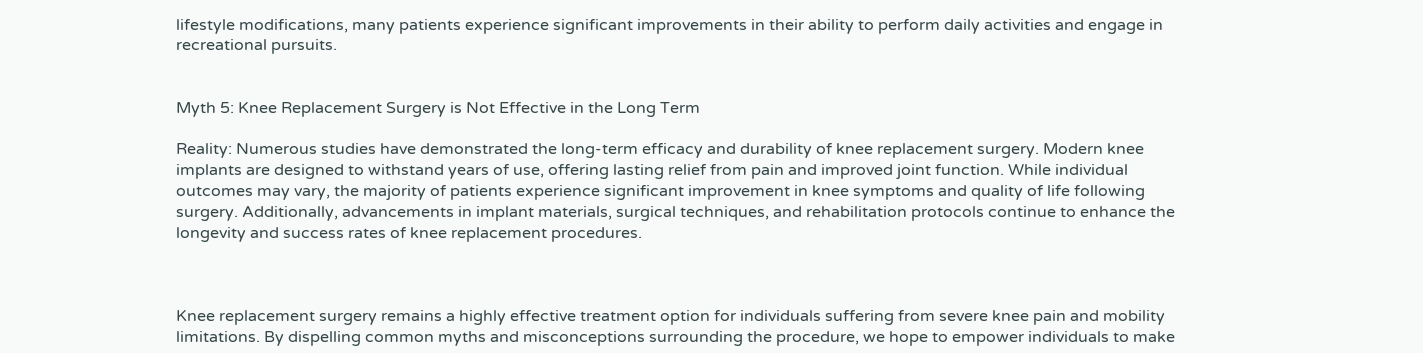lifestyle modifications, many patients experience significant improvements in their ability to perform daily activities and engage in recreational pursuits.


Myth 5: Knee Replacement Surgery is Not Effective in the Long Term

Reality: Numerous studies have demonstrated the long-term efficacy and durability of knee replacement surgery. Modern knee implants are designed to withstand years of use, offering lasting relief from pain and improved joint function. While individual outcomes may vary, the majority of patients experience significant improvement in knee symptoms and quality of life following surgery. Additionally, advancements in implant materials, surgical techniques, and rehabilitation protocols continue to enhance the longevity and success rates of knee replacement procedures.



Knee replacement surgery remains a highly effective treatment option for individuals suffering from severe knee pain and mobility limitations. By dispelling common myths and misconceptions surrounding the procedure, we hope to empower individuals to make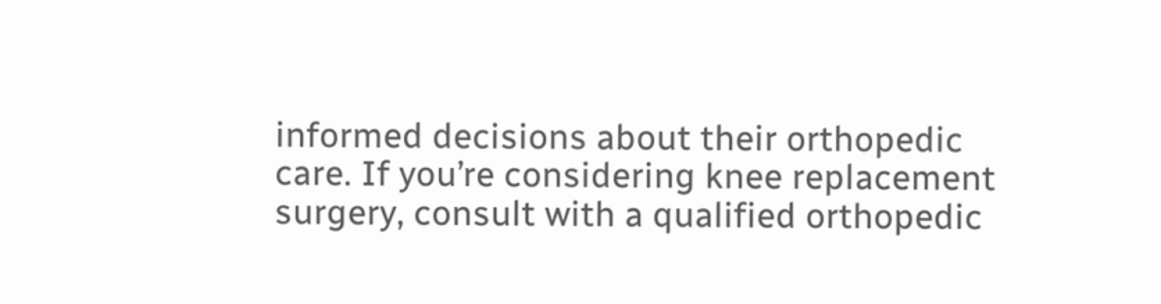informed decisions about their orthopedic care. If you’re considering knee replacement surgery, consult with a qualified orthopedic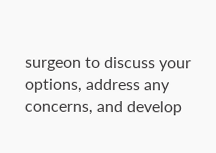surgeon to discuss your options, address any concerns, and develop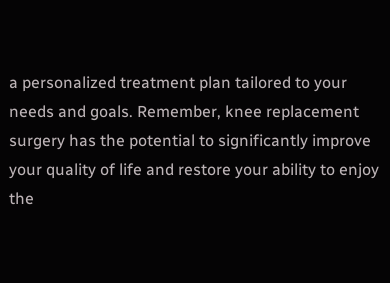a personalized treatment plan tailored to your needs and goals. Remember, knee replacement surgery has the potential to significantly improve your quality of life and restore your ability to enjoy the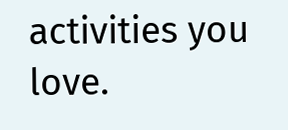activities you love.